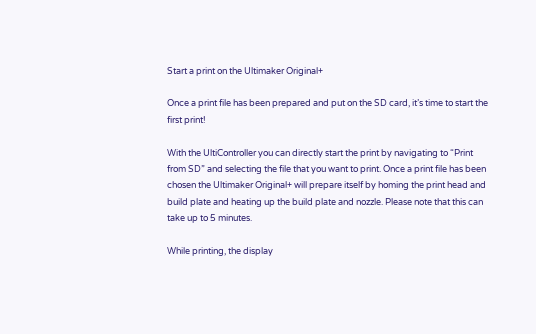Start a print on the Ultimaker Original+

Once a print file has been prepared and put on the SD card, it’s time to start the first print!

With the UltiController you can directly start the print by navigating to “Print from SD” and selecting the file that you want to print. Once a print file has been chosen the Ultimaker Original+ will prepare itself by homing the print head and build plate and heating up the build plate and nozzle. Please note that this can take up to 5 minutes.

While printing, the display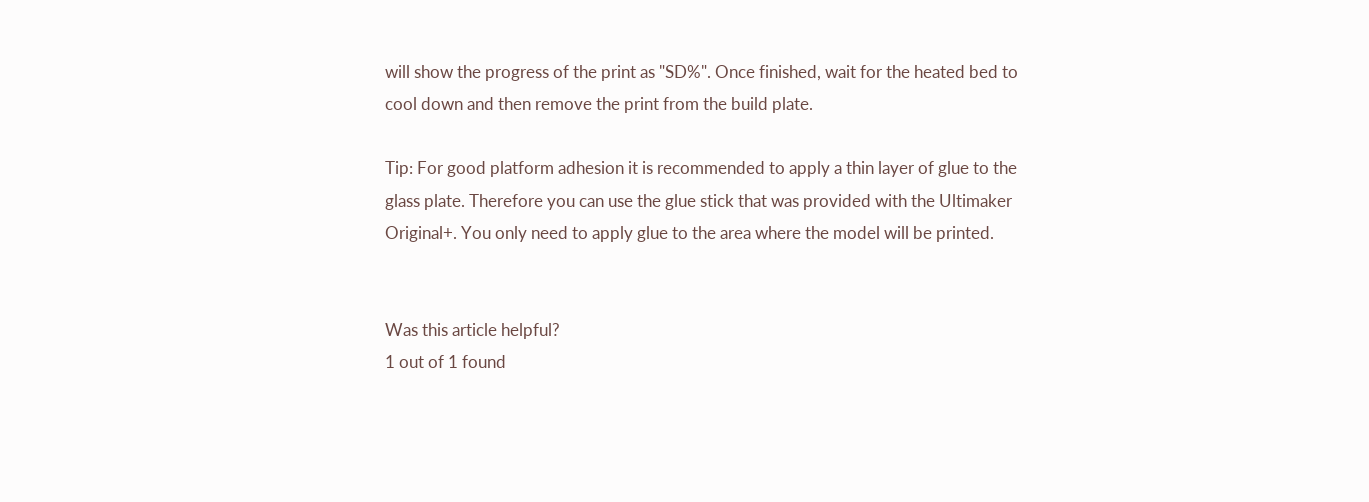will show the progress of the print as "SD%". Once finished, wait for the heated bed to cool down and then remove the print from the build plate.

Tip: For good platform adhesion it is recommended to apply a thin layer of glue to the glass plate. Therefore you can use the glue stick that was provided with the Ultimaker Original+. You only need to apply glue to the area where the model will be printed.


Was this article helpful?
1 out of 1 found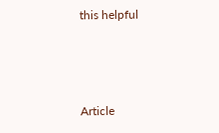this helpful



Article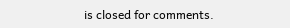is closed for comments.